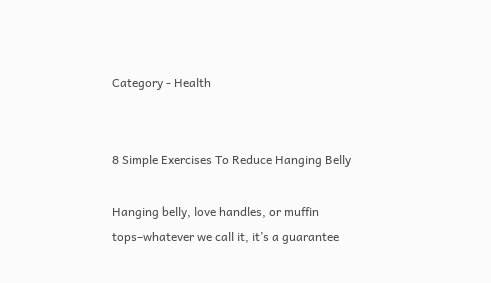Category - Health


8 Simple Exercises To Reduce Hanging Belly

Hanging belly, love handles, or muffin tops–whatever we call it, it’s a guarantee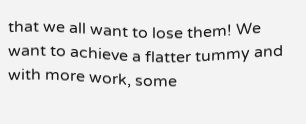that we all want to lose them! We want to achieve a flatter tummy and with more work, some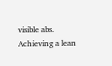visible abs. Achieving a lean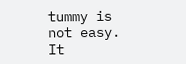tummy is not easy. It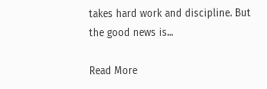takes hard work and discipline. But the good news is...

Read More